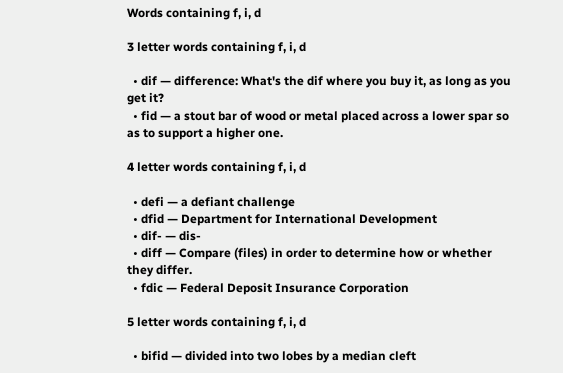Words containing f, i, d

3 letter words containing f, i, d

  • dif — difference: What's the dif where you buy it, as long as you get it?
  • fid — a stout bar of wood or metal placed across a lower spar so as to support a higher one.

4 letter words containing f, i, d

  • defi — a defiant challenge
  • dfid — Department for International Development
  • dif- — dis-
  • diff — Compare (files) in order to determine how or whether they differ.
  • fdic — Federal Deposit Insurance Corporation

5 letter words containing f, i, d

  • bifid — divided into two lobes by a median cleft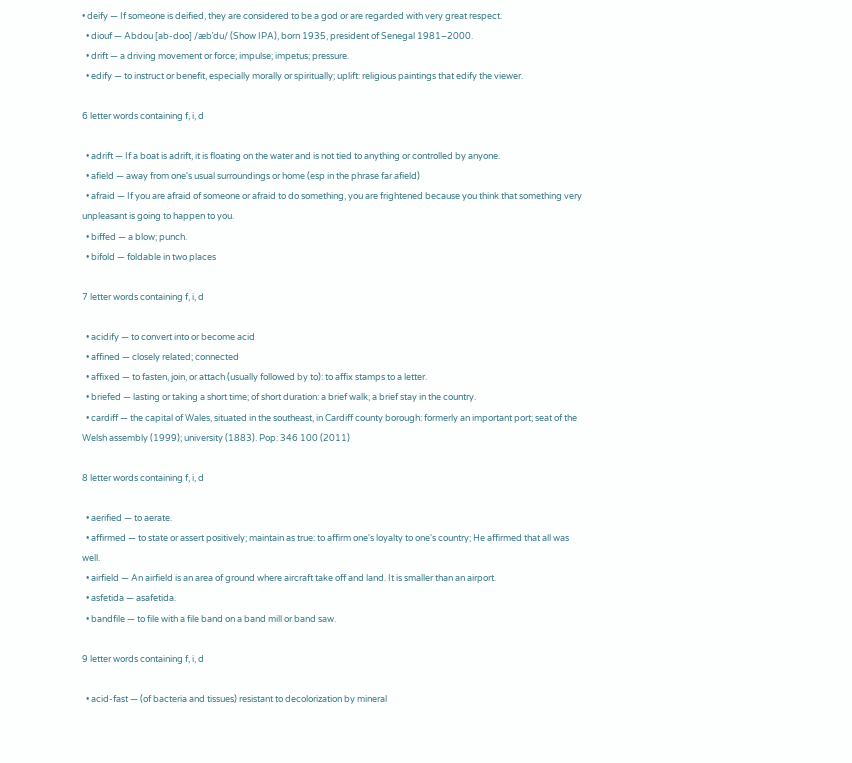• deify — If someone is deified, they are considered to be a god or are regarded with very great respect.
  • diouf — Abdou [ab-doo] /æbˈdu/ (Show IPA), born 1935, president of Senegal 1981–2000.
  • drift — a driving movement or force; impulse; impetus; pressure.
  • edify — to instruct or benefit, especially morally or spiritually; uplift: religious paintings that edify the viewer.

6 letter words containing f, i, d

  • adrift — If a boat is adrift, it is floating on the water and is not tied to anything or controlled by anyone.
  • afield — away from one's usual surroundings or home (esp in the phrase far afield)
  • afraid — If you are afraid of someone or afraid to do something, you are frightened because you think that something very unpleasant is going to happen to you.
  • biffed — a blow; punch.
  • bifold — foldable in two places

7 letter words containing f, i, d

  • acidify — to convert into or become acid
  • affined — closely related; connected
  • affixed — to fasten, join, or attach (usually followed by to): to affix stamps to a letter.
  • briefed — lasting or taking a short time; of short duration: a brief walk; a brief stay in the country.
  • cardiff — the capital of Wales, situated in the southeast, in Cardiff county borough: formerly an important port; seat of the Welsh assembly (1999); university (1883). Pop: 346 100 (2011)

8 letter words containing f, i, d

  • aerified — to aerate.
  • affirmed — to state or assert positively; maintain as true: to affirm one's loyalty to one's country; He affirmed that all was well.
  • airfield — An airfield is an area of ground where aircraft take off and land. It is smaller than an airport.
  • asfetida — asafetida.
  • bandfile — to file with a file band on a band mill or band saw.

9 letter words containing f, i, d

  • acid-fast — (of bacteria and tissues) resistant to decolorization by mineral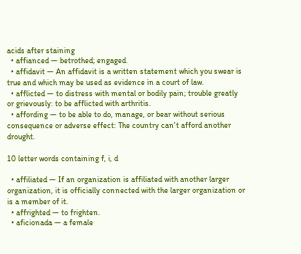acids after staining
  • affianced — betrothed; engaged.
  • affidavit — An affidavit is a written statement which you swear is true and which may be used as evidence in a court of law.
  • afflicted — to distress with mental or bodily pain; trouble greatly or grievously: to be afflicted with arthritis.
  • affording — to be able to do, manage, or bear without serious consequence or adverse effect: The country can't afford another drought.

10 letter words containing f, i, d

  • affiliated — If an organization is affiliated with another larger organization, it is officially connected with the larger organization or is a member of it.
  • affrighted — to frighten.
  • aficionada — a female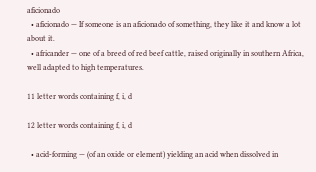aficionado
  • aficionado — If someone is an aficionado of something, they like it and know a lot about it.
  • africander — one of a breed of red beef cattle, raised originally in southern Africa, well adapted to high temperatures.

11 letter words containing f, i, d

12 letter words containing f, i, d

  • acid-forming — (of an oxide or element) yielding an acid when dissolved in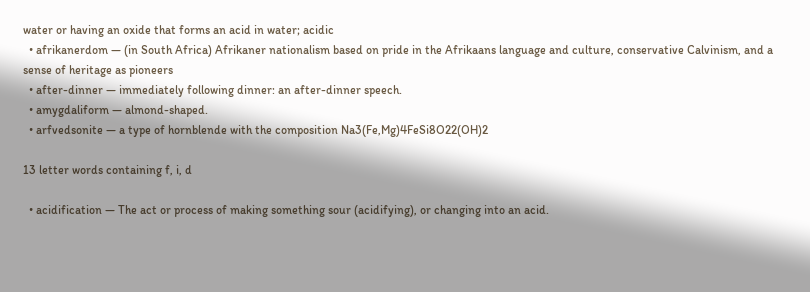water or having an oxide that forms an acid in water; acidic
  • afrikanerdom — (in South Africa) Afrikaner nationalism based on pride in the Afrikaans language and culture, conservative Calvinism, and a sense of heritage as pioneers
  • after-dinner — immediately following dinner: an after-dinner speech.
  • amygdaliform — almond-shaped.
  • arfvedsonite — a type of hornblende with the composition Na3(Fe,Mg)4FeSi8O22(OH)2

13 letter words containing f, i, d

  • acidification — The act or process of making something sour (acidifying), or changing into an acid.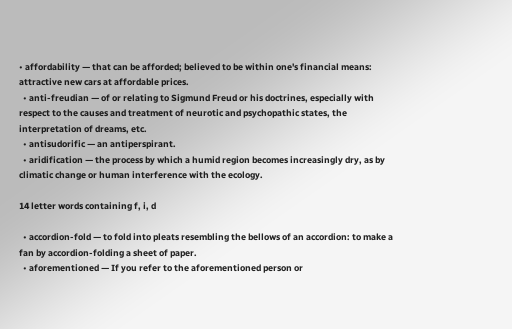• affordability — that can be afforded; believed to be within one's financial means: attractive new cars at affordable prices.
  • anti-freudian — of or relating to Sigmund Freud or his doctrines, especially with respect to the causes and treatment of neurotic and psychopathic states, the interpretation of dreams, etc.
  • antisudorific — an antiperspirant.
  • aridification — the process by which a humid region becomes increasingly dry, as by climatic change or human interference with the ecology.

14 letter words containing f, i, d

  • accordion-fold — to fold into pleats resembling the bellows of an accordion: to make a fan by accordion-folding a sheet of paper.
  • aforementioned — If you refer to the aforementioned person or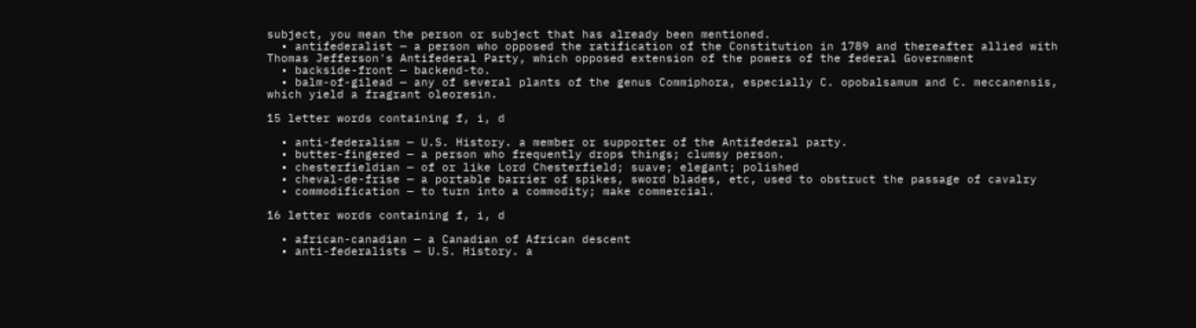subject, you mean the person or subject that has already been mentioned.
  • antifederalist — a person who opposed the ratification of the Constitution in 1789 and thereafter allied with Thomas Jefferson's Antifederal Party, which opposed extension of the powers of the federal Government
  • backside-front — backend-to.
  • balm-of-gilead — any of several plants of the genus Commiphora, especially C. opobalsamum and C. meccanensis, which yield a fragrant oleoresin.

15 letter words containing f, i, d

  • anti-federalism — U.S. History. a member or supporter of the Antifederal party.
  • butter-fingered — a person who frequently drops things; clumsy person.
  • chesterfieldian — of or like Lord Chesterfield; suave; elegant; polished
  • cheval-de-frise — a portable barrier of spikes, sword blades, etc, used to obstruct the passage of cavalry
  • commodification — to turn into a commodity; make commercial.

16 letter words containing f, i, d

  • african-canadian — a Canadian of African descent
  • anti-federalists — U.S. History. a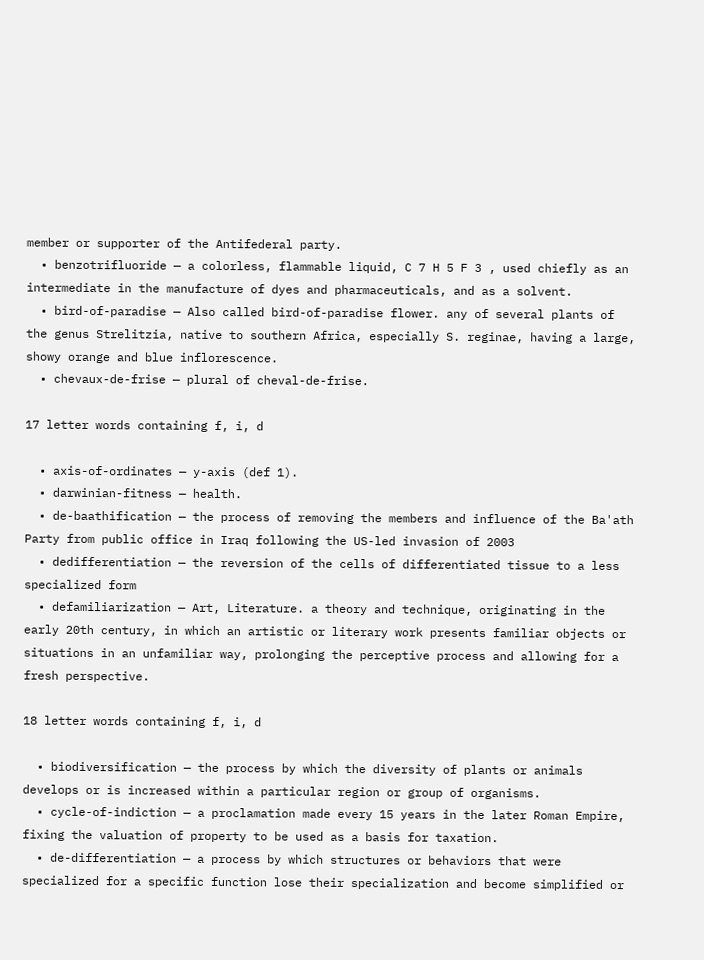member or supporter of the Antifederal party.
  • benzotrifluoride — a colorless, flammable liquid, C 7 H 5 F 3 , used chiefly as an intermediate in the manufacture of dyes and pharmaceuticals, and as a solvent.
  • bird-of-paradise — Also called bird-of-paradise flower. any of several plants of the genus Strelitzia, native to southern Africa, especially S. reginae, having a large, showy orange and blue inflorescence.
  • chevaux-de-frise — plural of cheval-de-frise.

17 letter words containing f, i, d

  • axis-of-ordinates — y-axis (def 1).
  • darwinian-fitness — health.
  • de-baathification — the process of removing the members and influence of the Ba'ath Party from public office in Iraq following the US-led invasion of 2003
  • dedifferentiation — the reversion of the cells of differentiated tissue to a less specialized form
  • defamiliarization — Art, Literature. a theory and technique, originating in the early 20th century, in which an artistic or literary work presents familiar objects or situations in an unfamiliar way, prolonging the perceptive process and allowing for a fresh perspective.

18 letter words containing f, i, d

  • biodiversification — the process by which the diversity of plants or animals develops or is increased within a particular region or group of organisms.
  • cycle-of-indiction — a proclamation made every 15 years in the later Roman Empire, fixing the valuation of property to be used as a basis for taxation.
  • de-differentiation — a process by which structures or behaviors that were specialized for a specific function lose their specialization and become simplified or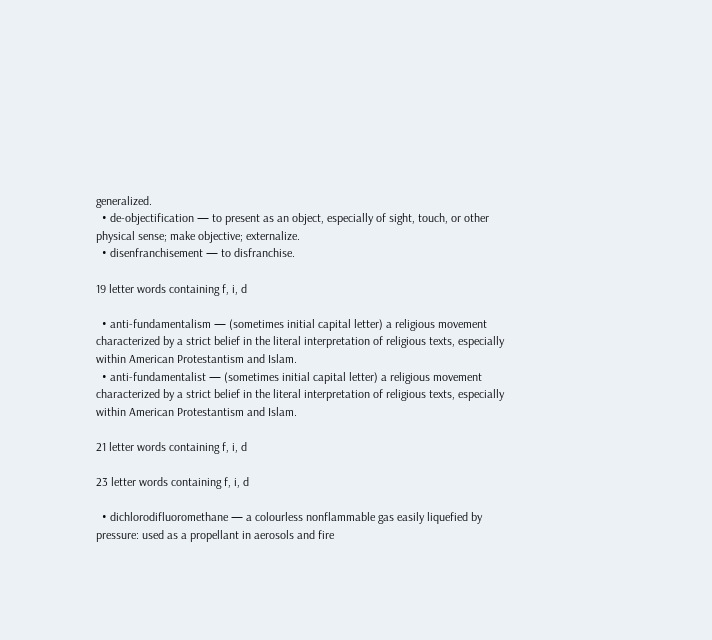generalized.
  • de-objectification — to present as an object, especially of sight, touch, or other physical sense; make objective; externalize.
  • disenfranchisement — to disfranchise.

19 letter words containing f, i, d

  • anti-fundamentalism — (sometimes initial capital letter) a religious movement characterized by a strict belief in the literal interpretation of religious texts, especially within American Protestantism and Islam.
  • anti-fundamentalist — (sometimes initial capital letter) a religious movement characterized by a strict belief in the literal interpretation of religious texts, especially within American Protestantism and Islam.

21 letter words containing f, i, d

23 letter words containing f, i, d

  • dichlorodifluoromethane — a colourless nonflammable gas easily liquefied by pressure: used as a propellant in aerosols and fire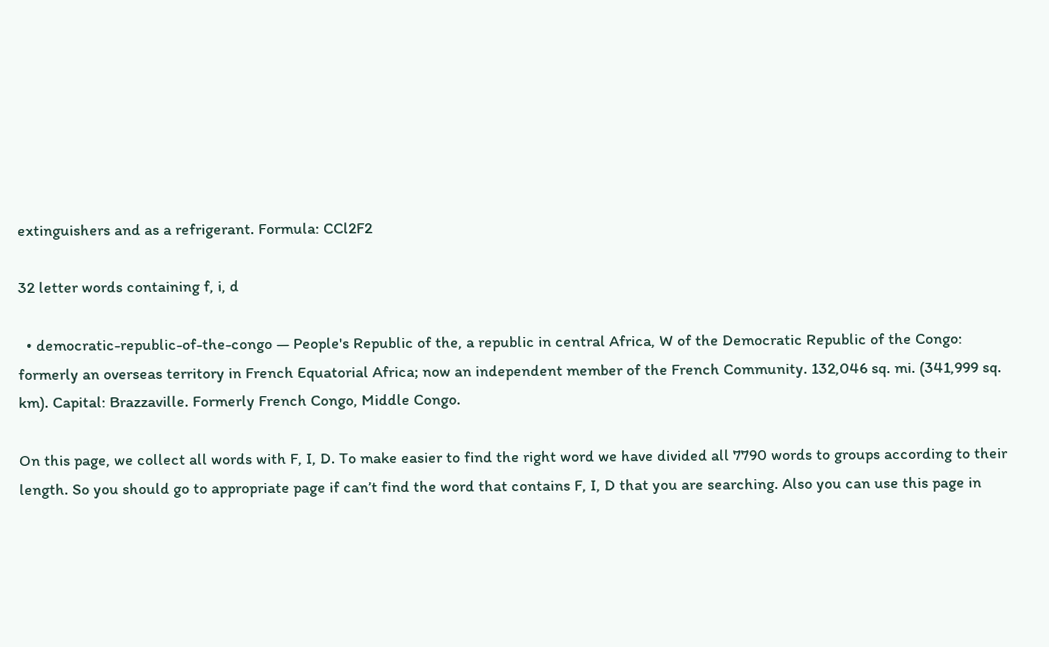extinguishers and as a refrigerant. Formula: CCl2F2

32 letter words containing f, i, d

  • democratic-republic-of-the-congo — People's Republic of the, a republic in central Africa, W of the Democratic Republic of the Congo: formerly an overseas territory in French Equatorial Africa; now an independent member of the French Community. 132,046 sq. mi. (341,999 sq. km). Capital: Brazzaville. Formerly French Congo, Middle Congo.

On this page, we collect all words with F, I, D. To make easier to find the right word we have divided all 7790 words to groups according to their length. So you should go to appropriate page if can’t find the word that contains F, I, D that you are searching. Also you can use this page in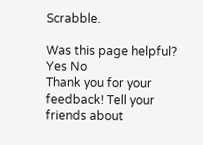Scrabble.

Was this page helpful?
Yes No
Thank you for your feedback! Tell your friends about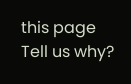this page
Tell us why?